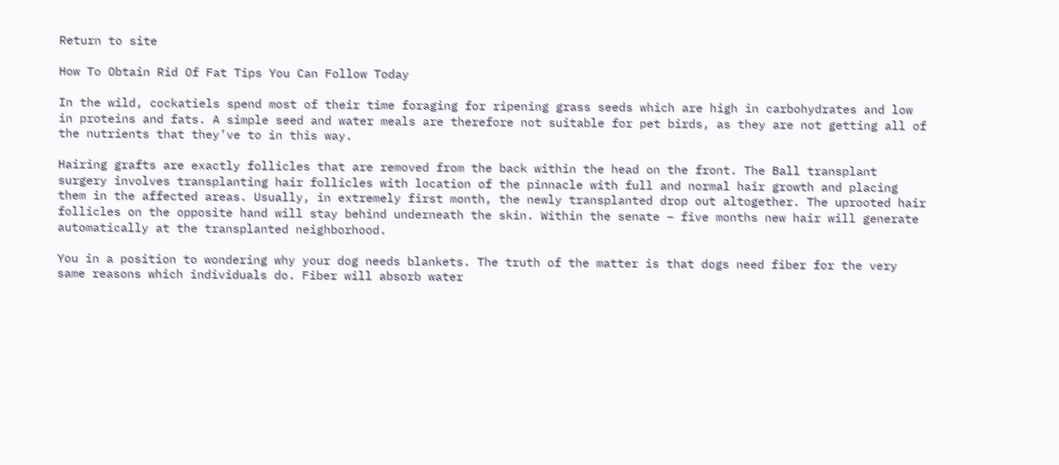Return to site

How To Obtain Rid Of Fat Tips You Can Follow Today

In the wild, cockatiels spend most of their time foraging for ripening grass seeds which are high in carbohydrates and low in proteins and fats. A simple seed and water meals are therefore not suitable for pet birds, as they are not getting all of the nutrients that they’ve to in this way.

Hairing grafts are exactly follicles that are removed from the back within the head on the front. The Ball transplant surgery involves transplanting hair follicles with location of the pinnacle with full and normal hair growth and placing them in the affected areas. Usually, in extremely first month, the newly transplanted drop out altogether. The uprooted hair follicles on the opposite hand will stay behind underneath the skin. Within the senate – five months new hair will generate automatically at the transplanted neighborhood.

You in a position to wondering why your dog needs blankets. The truth of the matter is that dogs need fiber for the very same reasons which individuals do. Fiber will absorb water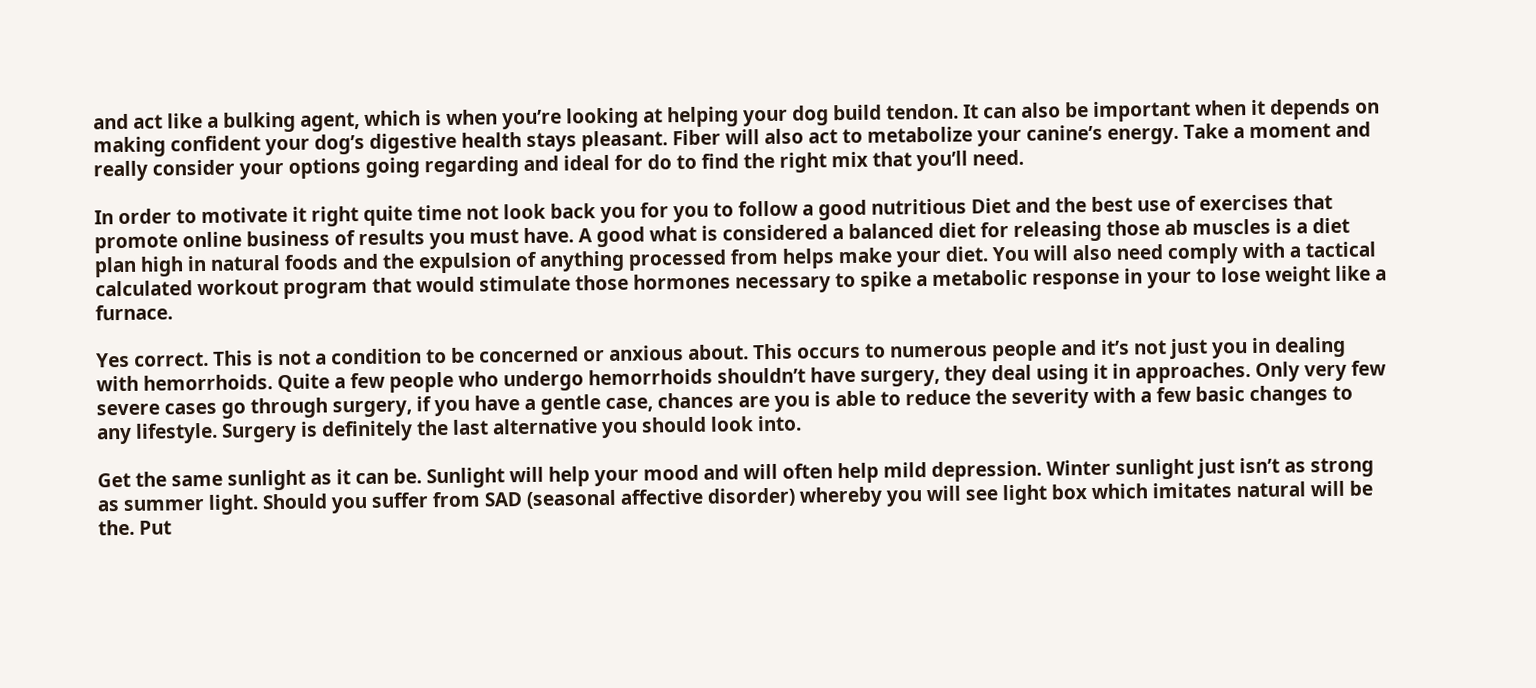and act like a bulking agent, which is when you’re looking at helping your dog build tendon. It can also be important when it depends on making confident your dog’s digestive health stays pleasant. Fiber will also act to metabolize your canine’s energy. Take a moment and really consider your options going regarding and ideal for do to find the right mix that you’ll need.

In order to motivate it right quite time not look back you for you to follow a good nutritious Diet and the best use of exercises that promote online business of results you must have. A good what is considered a balanced diet for releasing those ab muscles is a diet plan high in natural foods and the expulsion of anything processed from helps make your diet. You will also need comply with a tactical calculated workout program that would stimulate those hormones necessary to spike a metabolic response in your to lose weight like a furnace.

Yes correct. This is not a condition to be concerned or anxious about. This occurs to numerous people and it’s not just you in dealing with hemorrhoids. Quite a few people who undergo hemorrhoids shouldn’t have surgery, they deal using it in approaches. Only very few severe cases go through surgery, if you have a gentle case, chances are you is able to reduce the severity with a few basic changes to any lifestyle. Surgery is definitely the last alternative you should look into.

Get the same sunlight as it can be. Sunlight will help your mood and will often help mild depression. Winter sunlight just isn’t as strong as summer light. Should you suffer from SAD (seasonal affective disorder) whereby you will see light box which imitates natural will be the. Put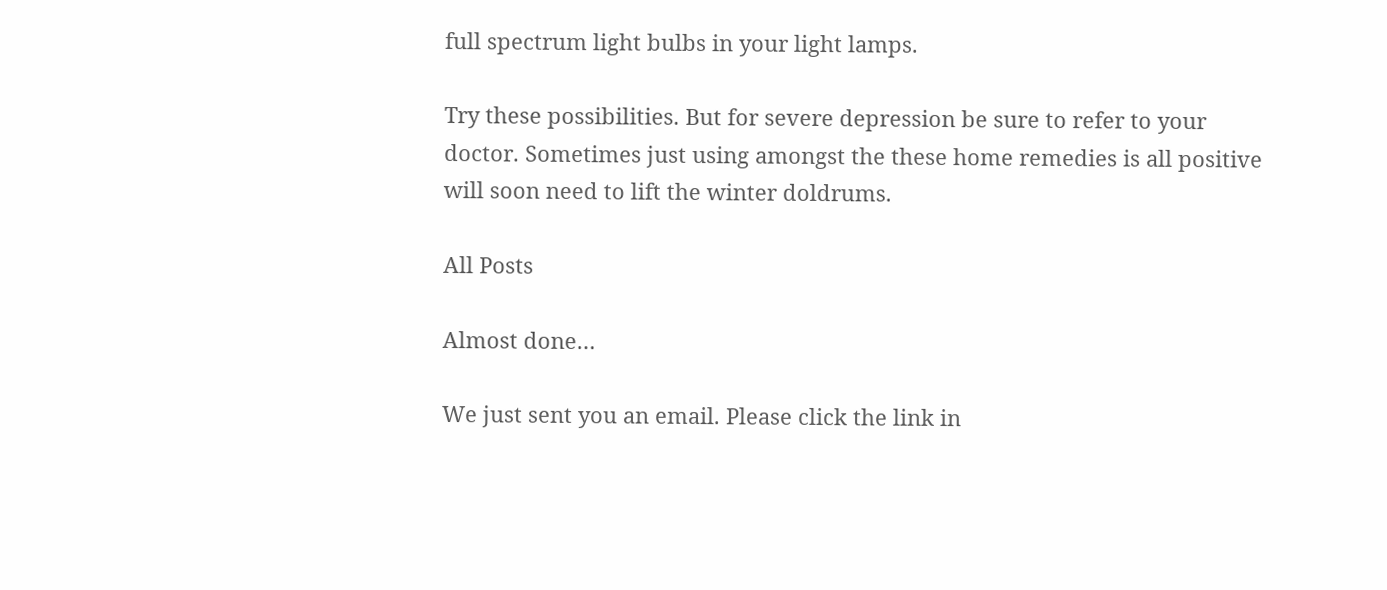full spectrum light bulbs in your light lamps.

Try these possibilities. But for severe depression be sure to refer to your doctor. Sometimes just using amongst the these home remedies is all positive will soon need to lift the winter doldrums.

All Posts

Almost done…

We just sent you an email. Please click the link in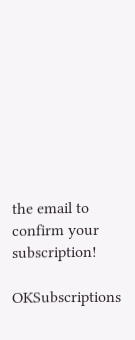the email to confirm your subscription!

OKSubscriptions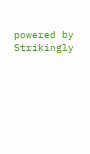powered by Strikingly